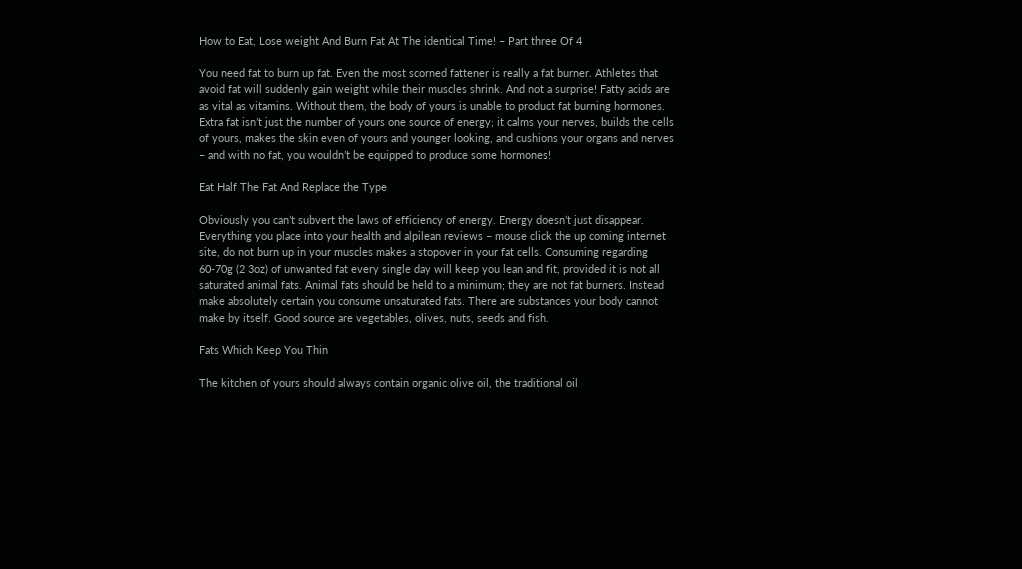How to Eat, Lose weight And Burn Fat At The identical Time! – Part three Of 4

You need fat to burn up fat. Even the most scorned fattener is really a fat burner. Athletes that avoid fat will suddenly gain weight while their muscles shrink. And not a surprise! Fatty acids are as vital as vitamins. Without them, the body of yours is unable to product fat burning hormones. Extra fat isn’t just the number of yours one source of energy; it calms your nerves, builds the cells of yours, makes the skin even of yours and younger looking, and cushions your organs and nerves – and with no fat, you wouldn’t be equipped to produce some hormones!

Eat Half The Fat And Replace the Type

Obviously you can’t subvert the laws of efficiency of energy. Energy doesn’t just disappear. Everything you place into your health and alpilean reviews – mouse click the up coming internet site, do not burn up in your muscles makes a stopover in your fat cells. Consuming regarding 60-70g (2 3oz) of unwanted fat every single day will keep you lean and fit, provided it is not all saturated animal fats. Animal fats should be held to a minimum; they are not fat burners. Instead make absolutely certain you consume unsaturated fats. There are substances your body cannot make by itself. Good source are vegetables, olives, nuts, seeds and fish.

Fats Which Keep You Thin

The kitchen of yours should always contain organic olive oil, the traditional oil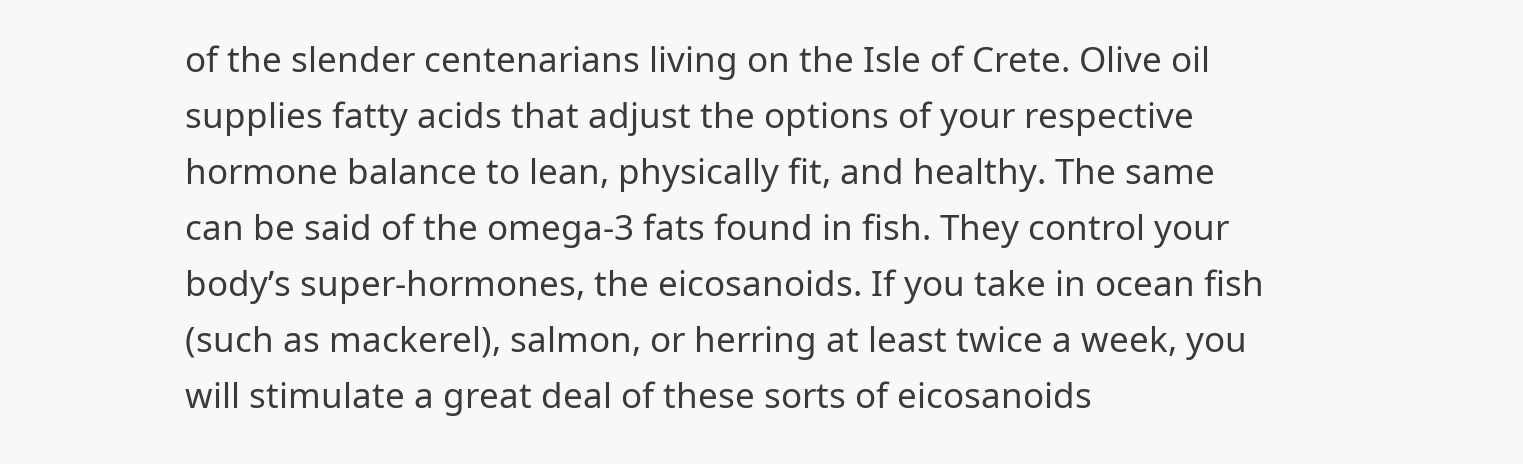of the slender centenarians living on the Isle of Crete. Olive oil supplies fatty acids that adjust the options of your respective hormone balance to lean, physically fit, and healthy. The same can be said of the omega-3 fats found in fish. They control your body’s super-hormones, the eicosanoids. If you take in ocean fish (such as mackerel), salmon, or herring at least twice a week, you will stimulate a great deal of these sorts of eicosanoids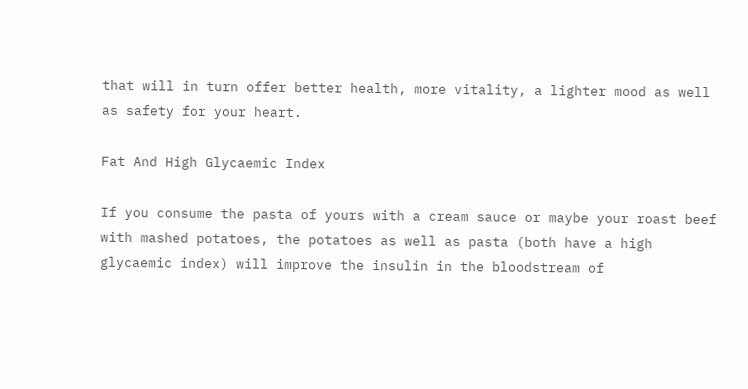that will in turn offer better health, more vitality, a lighter mood as well as safety for your heart.

Fat And High Glycaemic Index

If you consume the pasta of yours with a cream sauce or maybe your roast beef with mashed potatoes, the potatoes as well as pasta (both have a high glycaemic index) will improve the insulin in the bloodstream of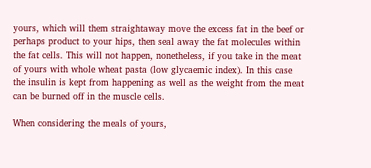yours, which will them straightaway move the excess fat in the beef or perhaps product to your hips, then seal away the fat molecules within the fat cells. This will not happen, nonetheless, if you take in the meat of yours with whole wheat pasta (low glycaemic index). In this case the insulin is kept from happening as well as the weight from the meat can be burned off in the muscle cells.

When considering the meals of yours,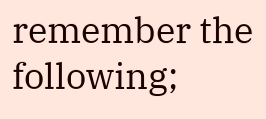remember the following;